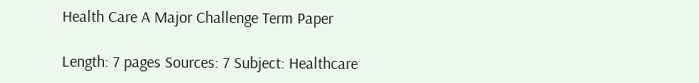Health Care A Major Challenge Term Paper

Length: 7 pages Sources: 7 Subject: Healthcare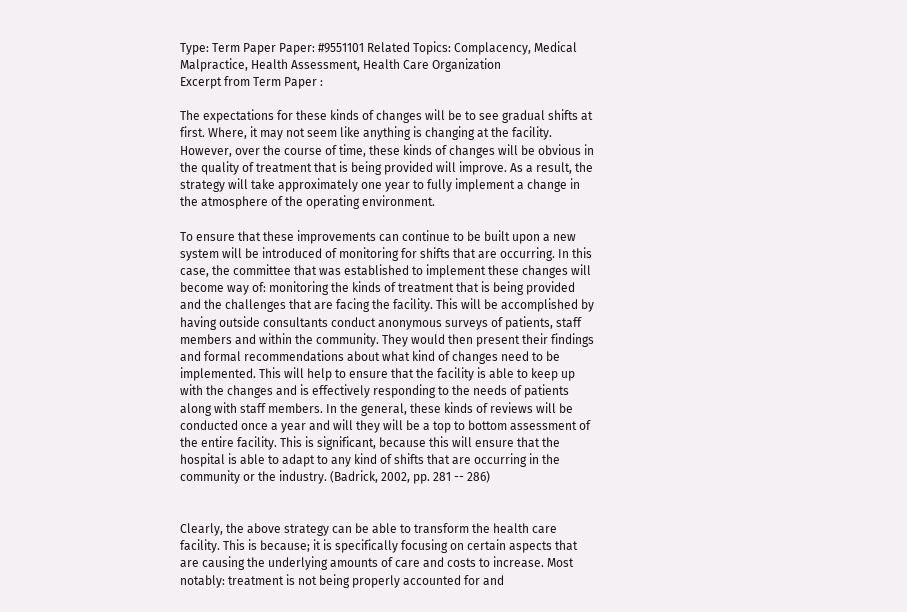Type: Term Paper Paper: #9551101 Related Topics: Complacency, Medical Malpractice, Health Assessment, Health Care Organization
Excerpt from Term Paper :

The expectations for these kinds of changes will be to see gradual shifts at first. Where, it may not seem like anything is changing at the facility. However, over the course of time, these kinds of changes will be obvious in the quality of treatment that is being provided will improve. As a result, the strategy will take approximately one year to fully implement a change in the atmosphere of the operating environment.

To ensure that these improvements can continue to be built upon a new system will be introduced of monitoring for shifts that are occurring. In this case, the committee that was established to implement these changes will become way of: monitoring the kinds of treatment that is being provided and the challenges that are facing the facility. This will be accomplished by having outside consultants conduct anonymous surveys of patients, staff members and within the community. They would then present their findings and formal recommendations about what kind of changes need to be implemented. This will help to ensure that the facility is able to keep up with the changes and is effectively responding to the needs of patients along with staff members. In the general, these kinds of reviews will be conducted once a year and will they will be a top to bottom assessment of the entire facility. This is significant, because this will ensure that the hospital is able to adapt to any kind of shifts that are occurring in the community or the industry. (Badrick, 2002, pp. 281 -- 286)


Clearly, the above strategy can be able to transform the health care facility. This is because; it is specifically focusing on certain aspects that are causing the underlying amounts of care and costs to increase. Most notably: treatment is not being properly accounted for and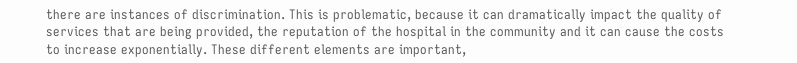there are instances of discrimination. This is problematic, because it can dramatically impact the quality of services that are being provided, the reputation of the hospital in the community and it can cause the costs to increase exponentially. These different elements are important,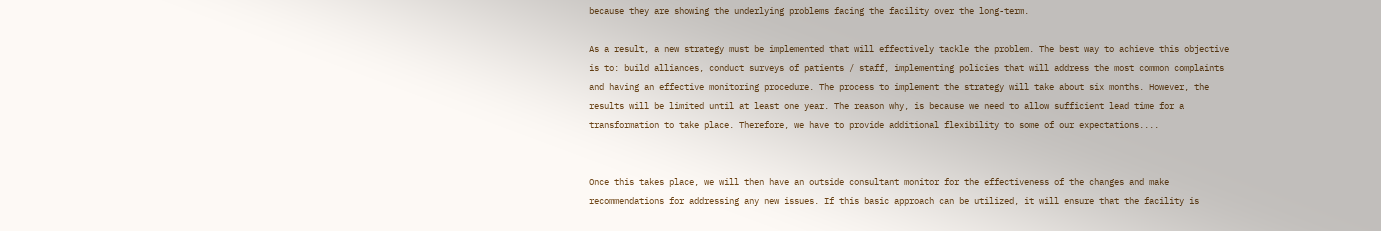because they are showing the underlying problems facing the facility over the long-term.

As a result, a new strategy must be implemented that will effectively tackle the problem. The best way to achieve this objective is to: build alliances, conduct surveys of patients / staff, implementing policies that will address the most common complaints and having an effective monitoring procedure. The process to implement the strategy will take about six months. However, the results will be limited until at least one year. The reason why, is because we need to allow sufficient lead time for a transformation to take place. Therefore, we have to provide additional flexibility to some of our expectations....


Once this takes place, we will then have an outside consultant monitor for the effectiveness of the changes and make recommendations for addressing any new issues. If this basic approach can be utilized, it will ensure that the facility is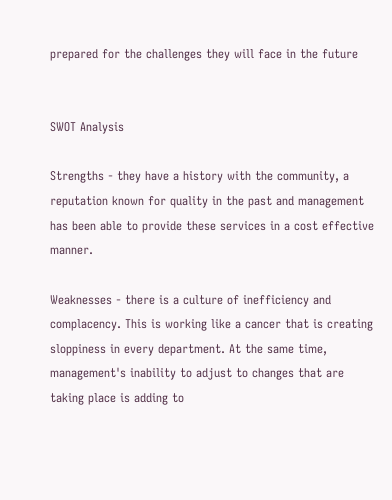prepared for the challenges they will face in the future


SWOT Analysis

Strengths - they have a history with the community, a reputation known for quality in the past and management has been able to provide these services in a cost effective manner.

Weaknesses - there is a culture of inefficiency and complacency. This is working like a cancer that is creating sloppiness in every department. At the same time, management's inability to adjust to changes that are taking place is adding to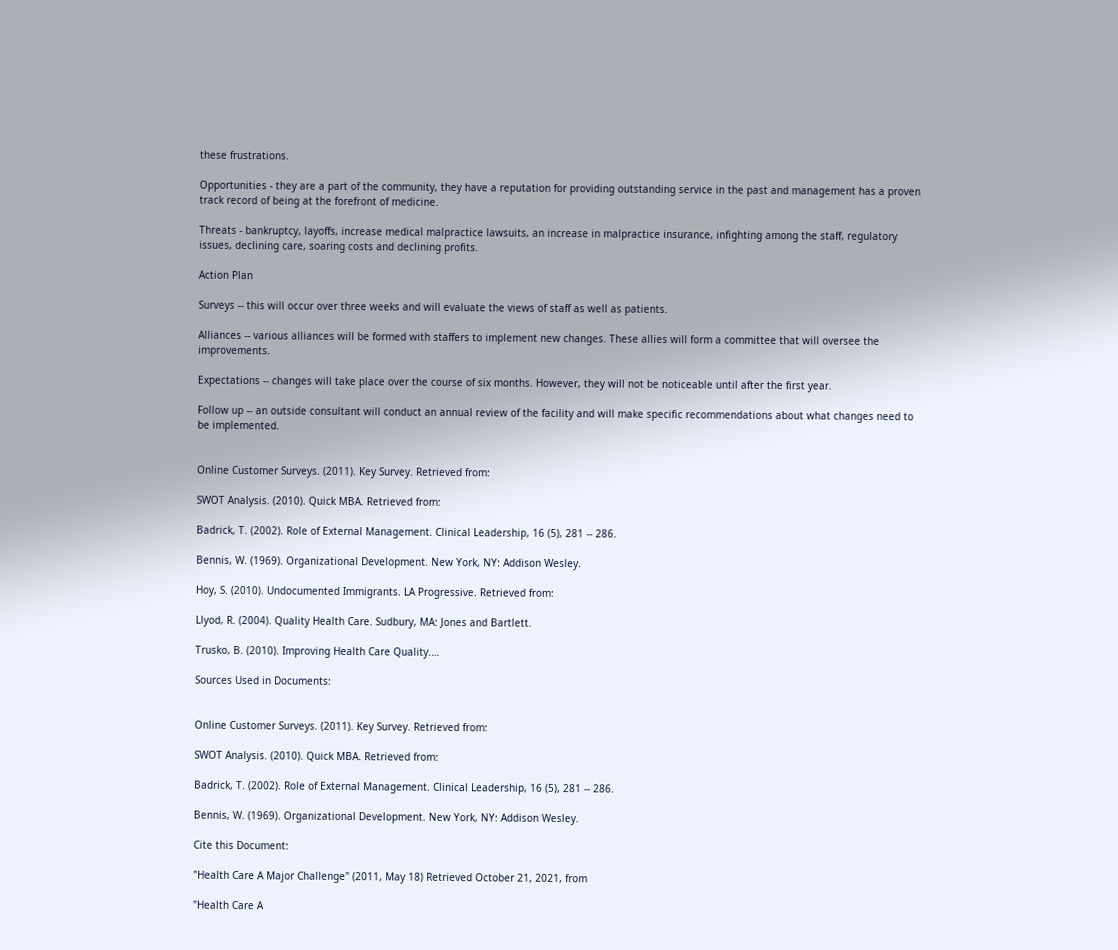these frustrations.

Opportunities - they are a part of the community, they have a reputation for providing outstanding service in the past and management has a proven track record of being at the forefront of medicine.

Threats - bankruptcy, layoffs, increase medical malpractice lawsuits, an increase in malpractice insurance, infighting among the staff, regulatory issues, declining care, soaring costs and declining profits.

Action Plan

Surveys -- this will occur over three weeks and will evaluate the views of staff as well as patients.

Alliances -- various alliances will be formed with staffers to implement new changes. These allies will form a committee that will oversee the improvements.

Expectations -- changes will take place over the course of six months. However, they will not be noticeable until after the first year.

Follow up -- an outside consultant will conduct an annual review of the facility and will make specific recommendations about what changes need to be implemented.


Online Customer Surveys. (2011). Key Survey. Retrieved from:

SWOT Analysis. (2010). Quick MBA. Retrieved from:

Badrick, T. (2002). Role of External Management. Clinical Leadership, 16 (5), 281 -- 286.

Bennis, W. (1969). Organizational Development. New York, NY: Addison Wesley.

Hoy, S. (2010). Undocumented Immigrants. LA Progressive. Retrieved from:

Llyod, R. (2004). Quality Health Care. Sudbury, MA: Jones and Bartlett.

Trusko, B. (2010). Improving Health Care Quality.…

Sources Used in Documents:


Online Customer Surveys. (2011). Key Survey. Retrieved from:

SWOT Analysis. (2010). Quick MBA. Retrieved from:

Badrick, T. (2002). Role of External Management. Clinical Leadership, 16 (5), 281 -- 286.

Bennis, W. (1969). Organizational Development. New York, NY: Addison Wesley.

Cite this Document:

"Health Care A Major Challenge" (2011, May 18) Retrieved October 21, 2021, from

"Health Care A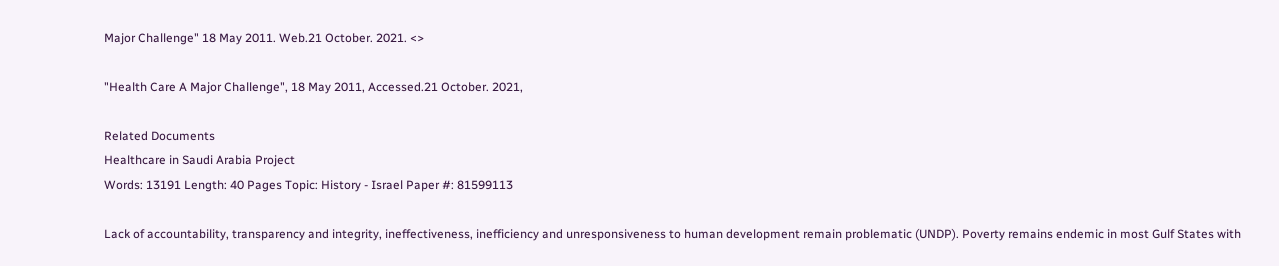Major Challenge" 18 May 2011. Web.21 October. 2021. <>

"Health Care A Major Challenge", 18 May 2011, Accessed.21 October. 2021,

Related Documents
Healthcare in Saudi Arabia Project
Words: 13191 Length: 40 Pages Topic: History - Israel Paper #: 81599113

Lack of accountability, transparency and integrity, ineffectiveness, inefficiency and unresponsiveness to human development remain problematic (UNDP). Poverty remains endemic in most Gulf States with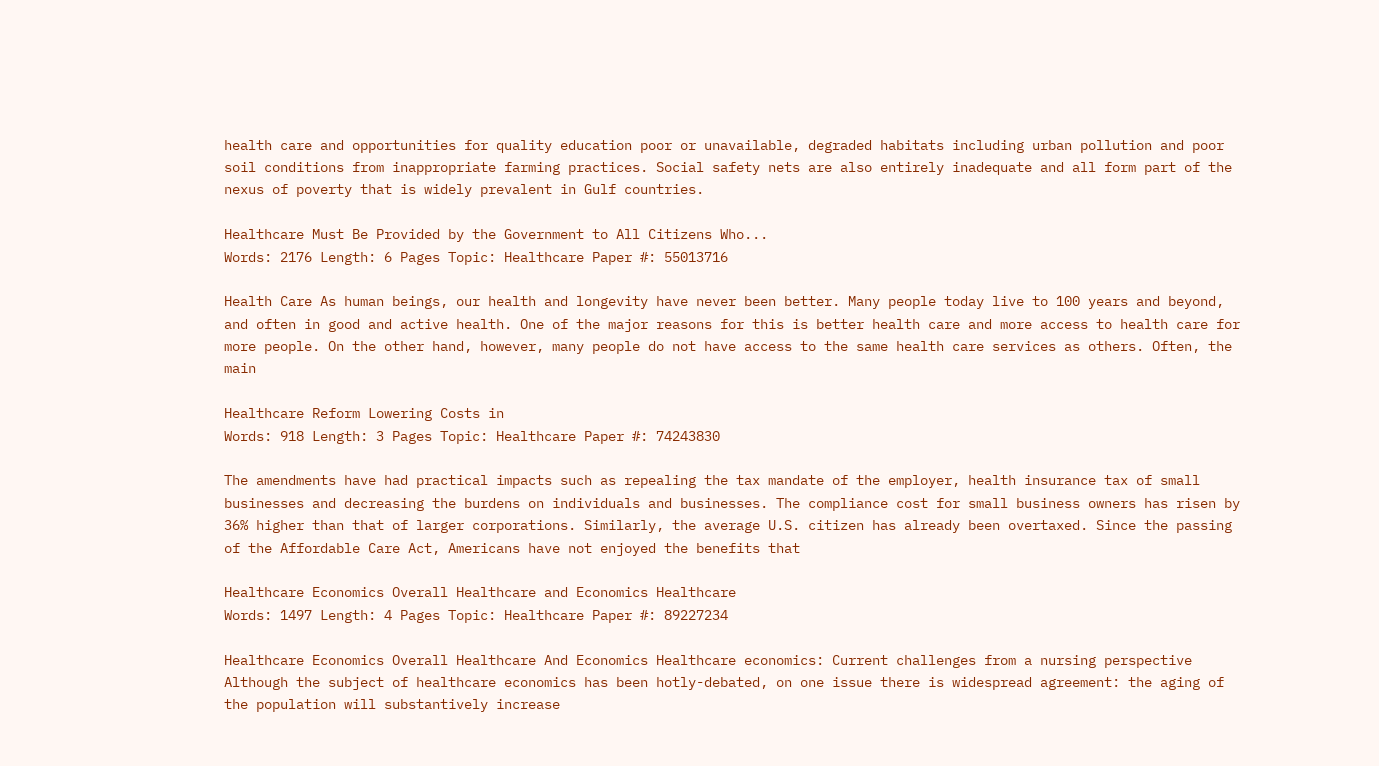health care and opportunities for quality education poor or unavailable, degraded habitats including urban pollution and poor soil conditions from inappropriate farming practices. Social safety nets are also entirely inadequate and all form part of the nexus of poverty that is widely prevalent in Gulf countries.

Healthcare Must Be Provided by the Government to All Citizens Who...
Words: 2176 Length: 6 Pages Topic: Healthcare Paper #: 55013716

Health Care As human beings, our health and longevity have never been better. Many people today live to 100 years and beyond, and often in good and active health. One of the major reasons for this is better health care and more access to health care for more people. On the other hand, however, many people do not have access to the same health care services as others. Often, the main

Healthcare Reform Lowering Costs in
Words: 918 Length: 3 Pages Topic: Healthcare Paper #: 74243830

The amendments have had practical impacts such as repealing the tax mandate of the employer, health insurance tax of small businesses and decreasing the burdens on individuals and businesses. The compliance cost for small business owners has risen by 36% higher than that of larger corporations. Similarly, the average U.S. citizen has already been overtaxed. Since the passing of the Affordable Care Act, Americans have not enjoyed the benefits that

Healthcare Economics Overall Healthcare and Economics Healthcare
Words: 1497 Length: 4 Pages Topic: Healthcare Paper #: 89227234

Healthcare Economics Overall Healthcare And Economics Healthcare economics: Current challenges from a nursing perspective Although the subject of healthcare economics has been hotly-debated, on one issue there is widespread agreement: the aging of the population will substantively increase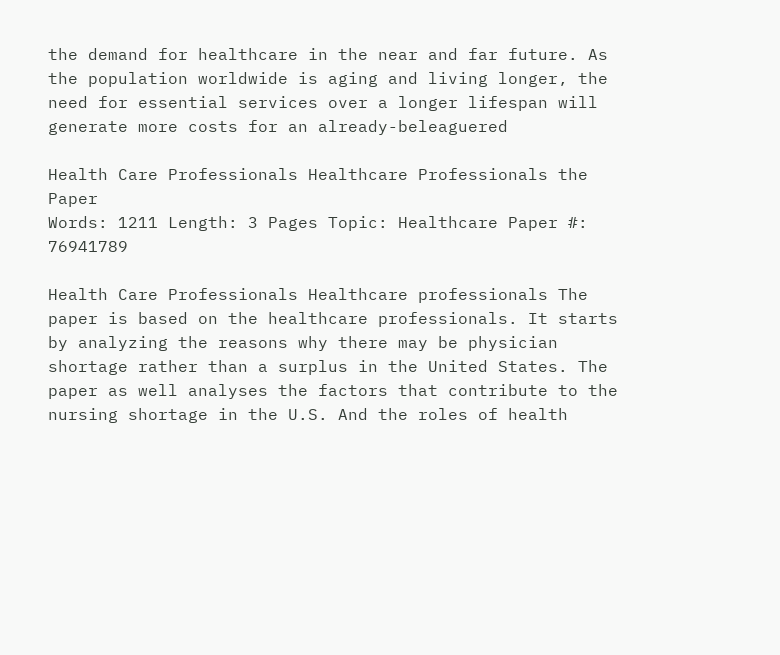the demand for healthcare in the near and far future. As the population worldwide is aging and living longer, the need for essential services over a longer lifespan will generate more costs for an already-beleaguered

Health Care Professionals Healthcare Professionals the Paper
Words: 1211 Length: 3 Pages Topic: Healthcare Paper #: 76941789

Health Care Professionals Healthcare professionals The paper is based on the healthcare professionals. It starts by analyzing the reasons why there may be physician shortage rather than a surplus in the United States. The paper as well analyses the factors that contribute to the nursing shortage in the U.S. And the roles of health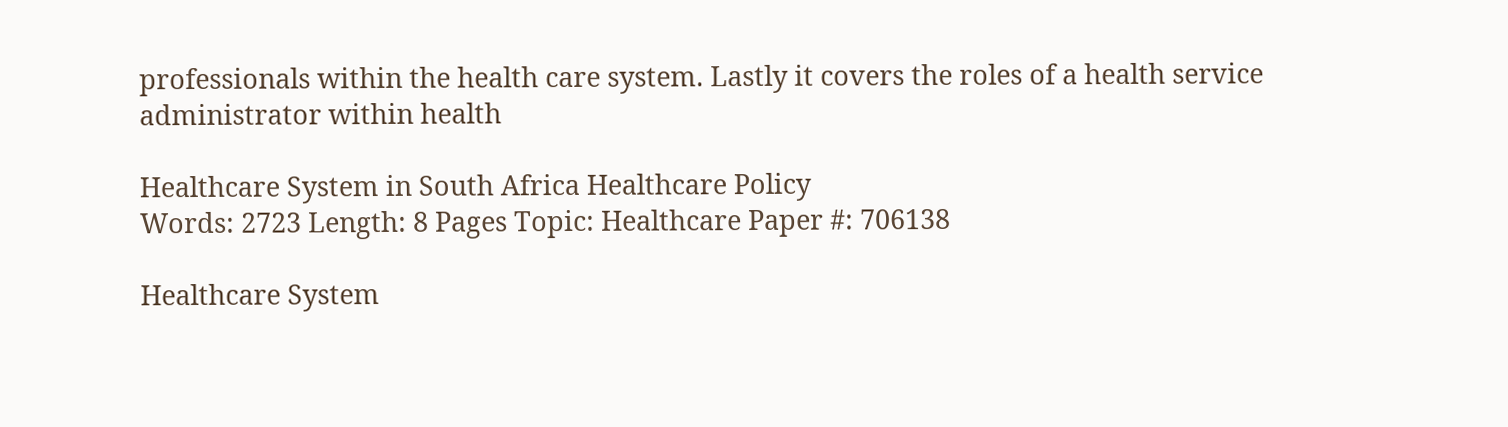professionals within the health care system. Lastly it covers the roles of a health service administrator within health

Healthcare System in South Africa Healthcare Policy
Words: 2723 Length: 8 Pages Topic: Healthcare Paper #: 706138

Healthcare System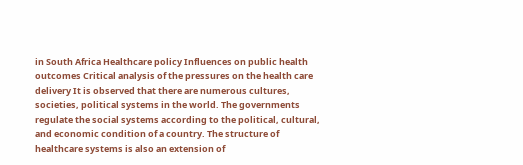in South Africa Healthcare policy Influences on public health outcomes Critical analysis of the pressures on the health care delivery It is observed that there are numerous cultures, societies, political systems in the world. The governments regulate the social systems according to the political, cultural, and economic condition of a country. The structure of healthcare systems is also an extension of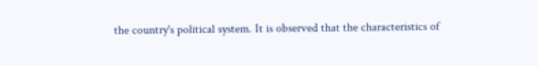the country's political system. It is observed that the characteristics of